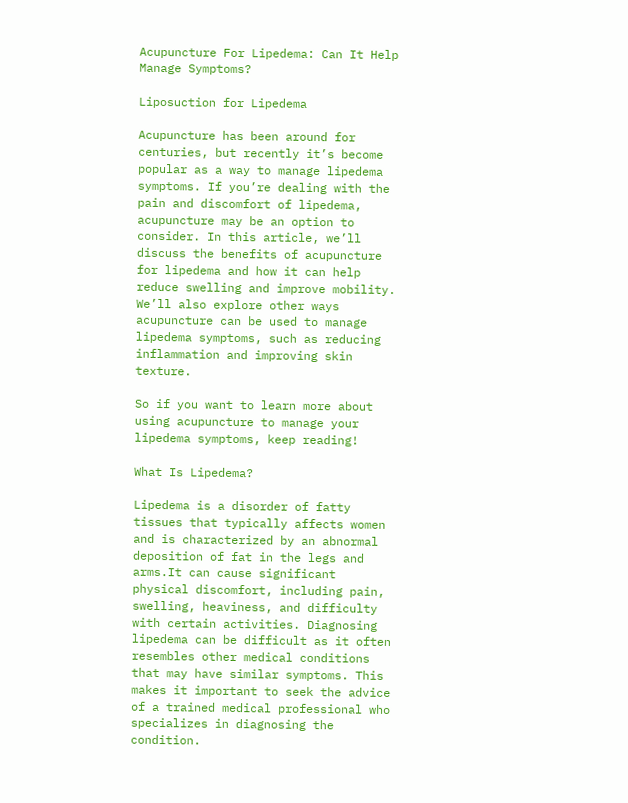Acupuncture For Lipedema: Can It Help Manage Symptoms?

Liposuction for Lipedema

Acupuncture has been around for centuries, but recently it’s become popular as a way to manage lipedema symptoms. If you’re dealing with the pain and discomfort of lipedema, acupuncture may be an option to consider. In this article, we’ll discuss the benefits of acupuncture for lipedema and how it can help reduce swelling and improve mobility. We’ll also explore other ways acupuncture can be used to manage lipedema symptoms, such as reducing inflammation and improving skin texture.

So if you want to learn more about using acupuncture to manage your lipedema symptoms, keep reading!

What Is Lipedema?

Lipedema is a disorder of fatty tissues that typically affects women and is characterized by an abnormal deposition of fat in the legs and arms.It can cause significant physical discomfort, including pain, swelling, heaviness, and difficulty with certain activities. Diagnosing lipedema can be difficult as it often resembles other medical conditions that may have similar symptoms. This makes it important to seek the advice of a trained medical professional who specializes in diagnosing the condition.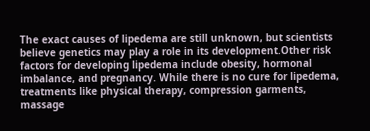The exact causes of lipedema are still unknown, but scientists believe genetics may play a role in its development.Other risk factors for developing lipedema include obesity, hormonal imbalance, and pregnancy. While there is no cure for lipedema, treatments like physical therapy, compression garments, massage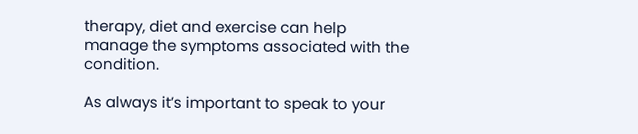therapy, diet and exercise can help manage the symptoms associated with the condition.

As always it’s important to speak to your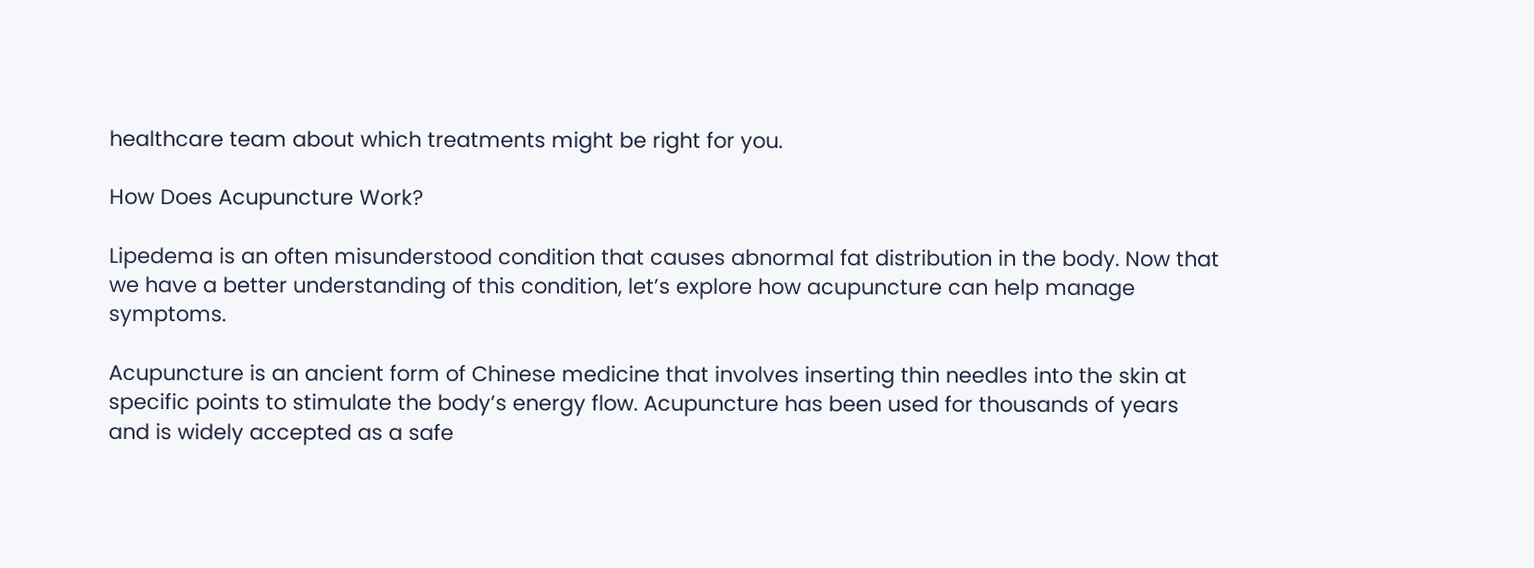healthcare team about which treatments might be right for you.

How Does Acupuncture Work?

Lipedema is an often misunderstood condition that causes abnormal fat distribution in the body. Now that we have a better understanding of this condition, let’s explore how acupuncture can help manage symptoms.

Acupuncture is an ancient form of Chinese medicine that involves inserting thin needles into the skin at specific points to stimulate the body’s energy flow. Acupuncture has been used for thousands of years and is widely accepted as a safe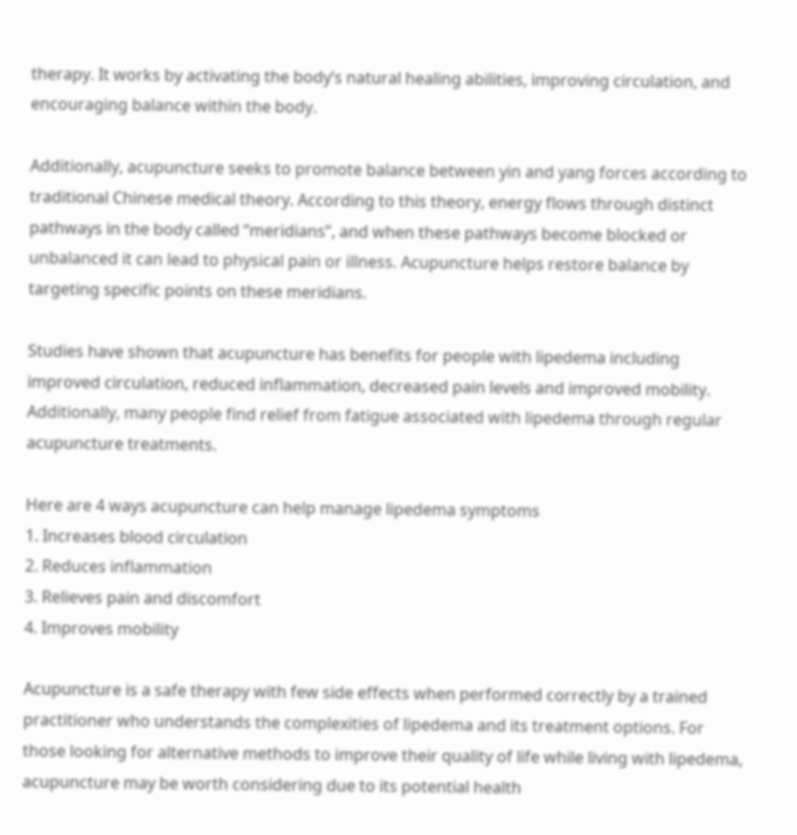therapy. It works by activating the body’s natural healing abilities, improving circulation, and encouraging balance within the body.

Additionally, acupuncture seeks to promote balance between yin and yang forces according to traditional Chinese medical theory. According to this theory, energy flows through distinct pathways in the body called “meridians”, and when these pathways become blocked or unbalanced it can lead to physical pain or illness. Acupuncture helps restore balance by targeting specific points on these meridians.

Studies have shown that acupuncture has benefits for people with lipedema including improved circulation, reduced inflammation, decreased pain levels and improved mobility. Additionally, many people find relief from fatigue associated with lipedema through regular acupuncture treatments.

Here are 4 ways acupuncture can help manage lipedema symptoms
1. Increases blood circulation
2. Reduces inflammation
3. Relieves pain and discomfort
4. Improves mobility

Acupuncture is a safe therapy with few side effects when performed correctly by a trained practitioner who understands the complexities of lipedema and its treatment options. For those looking for alternative methods to improve their quality of life while living with lipedema, acupuncture may be worth considering due to its potential health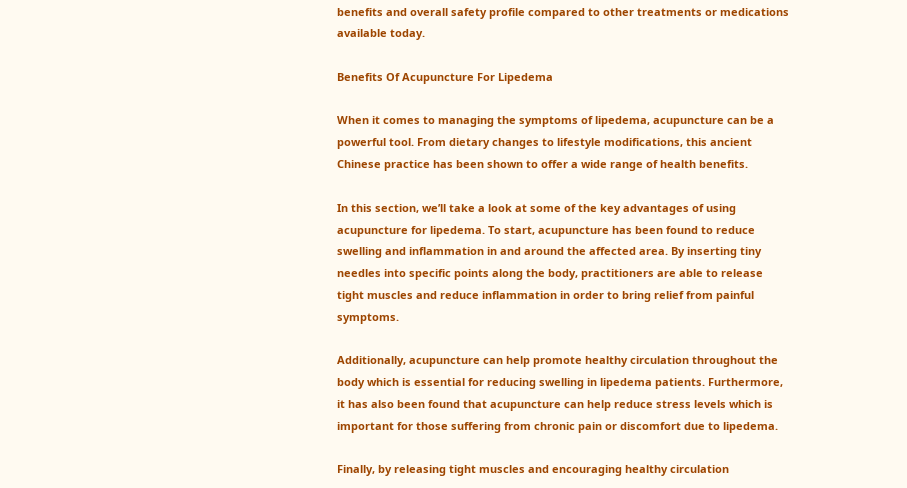benefits and overall safety profile compared to other treatments or medications available today.

Benefits Of Acupuncture For Lipedema

When it comes to managing the symptoms of lipedema, acupuncture can be a powerful tool. From dietary changes to lifestyle modifications, this ancient Chinese practice has been shown to offer a wide range of health benefits.

In this section, we’ll take a look at some of the key advantages of using acupuncture for lipedema. To start, acupuncture has been found to reduce swelling and inflammation in and around the affected area. By inserting tiny needles into specific points along the body, practitioners are able to release tight muscles and reduce inflammation in order to bring relief from painful symptoms.

Additionally, acupuncture can help promote healthy circulation throughout the body which is essential for reducing swelling in lipedema patients. Furthermore, it has also been found that acupuncture can help reduce stress levels which is important for those suffering from chronic pain or discomfort due to lipedema.

Finally, by releasing tight muscles and encouraging healthy circulation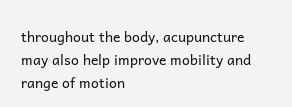throughout the body, acupuncture may also help improve mobility and range of motion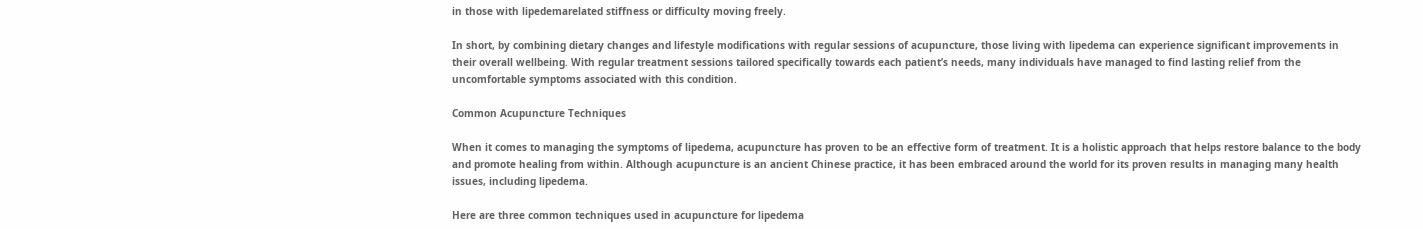in those with lipedemarelated stiffness or difficulty moving freely.

In short, by combining dietary changes and lifestyle modifications with regular sessions of acupuncture, those living with lipedema can experience significant improvements in their overall wellbeing. With regular treatment sessions tailored specifically towards each patient’s needs, many individuals have managed to find lasting relief from the uncomfortable symptoms associated with this condition.

Common Acupuncture Techniques

When it comes to managing the symptoms of lipedema, acupuncture has proven to be an effective form of treatment. It is a holistic approach that helps restore balance to the body and promote healing from within. Although acupuncture is an ancient Chinese practice, it has been embraced around the world for its proven results in managing many health issues, including lipedema.

Here are three common techniques used in acupuncture for lipedema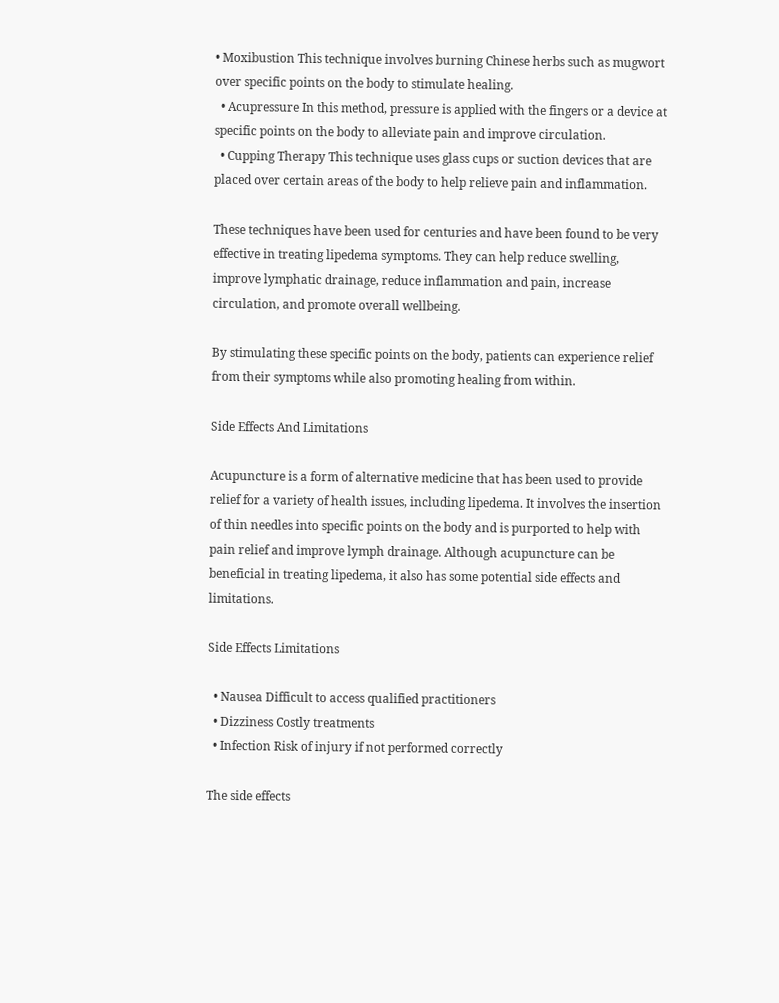• Moxibustion This technique involves burning Chinese herbs such as mugwort over specific points on the body to stimulate healing.
  • Acupressure In this method, pressure is applied with the fingers or a device at specific points on the body to alleviate pain and improve circulation.
  • Cupping Therapy This technique uses glass cups or suction devices that are placed over certain areas of the body to help relieve pain and inflammation.

These techniques have been used for centuries and have been found to be very effective in treating lipedema symptoms. They can help reduce swelling, improve lymphatic drainage, reduce inflammation and pain, increase circulation, and promote overall wellbeing.

By stimulating these specific points on the body, patients can experience relief from their symptoms while also promoting healing from within.

Side Effects And Limitations

Acupuncture is a form of alternative medicine that has been used to provide relief for a variety of health issues, including lipedema. It involves the insertion of thin needles into specific points on the body and is purported to help with pain relief and improve lymph drainage. Although acupuncture can be beneficial in treating lipedema, it also has some potential side effects and limitations.

Side Effects Limitations

  • Nausea Difficult to access qualified practitioners
  • Dizziness Costly treatments
  • Infection Risk of injury if not performed correctly

The side effects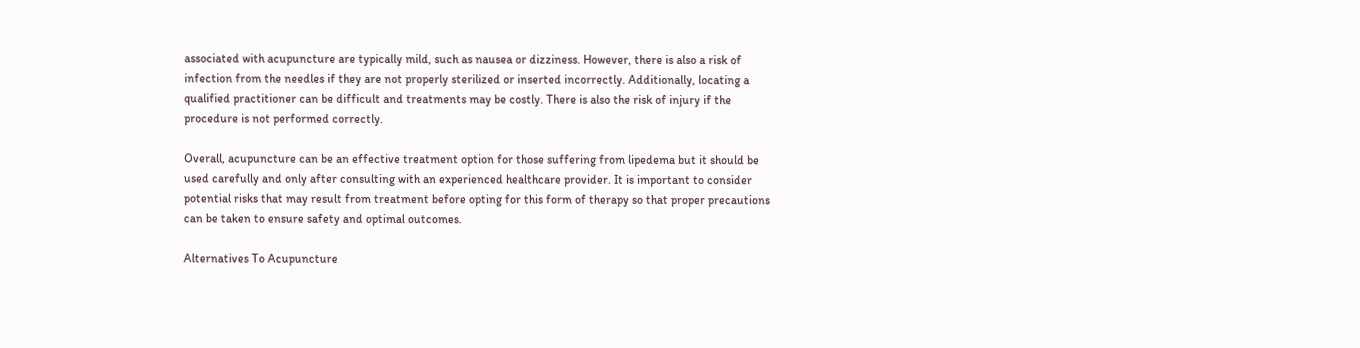associated with acupuncture are typically mild, such as nausea or dizziness. However, there is also a risk of infection from the needles if they are not properly sterilized or inserted incorrectly. Additionally, locating a qualified practitioner can be difficult and treatments may be costly. There is also the risk of injury if the procedure is not performed correctly.

Overall, acupuncture can be an effective treatment option for those suffering from lipedema but it should be used carefully and only after consulting with an experienced healthcare provider. It is important to consider potential risks that may result from treatment before opting for this form of therapy so that proper precautions can be taken to ensure safety and optimal outcomes.

Alternatives To Acupuncture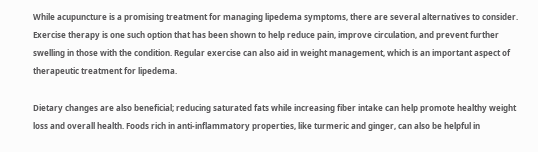While acupuncture is a promising treatment for managing lipedema symptoms, there are several alternatives to consider. Exercise therapy is one such option that has been shown to help reduce pain, improve circulation, and prevent further swelling in those with the condition. Regular exercise can also aid in weight management, which is an important aspect of therapeutic treatment for lipedema.

Dietary changes are also beneficial; reducing saturated fats while increasing fiber intake can help promote healthy weight loss and overall health. Foods rich in anti-inflammatory properties, like turmeric and ginger, can also be helpful in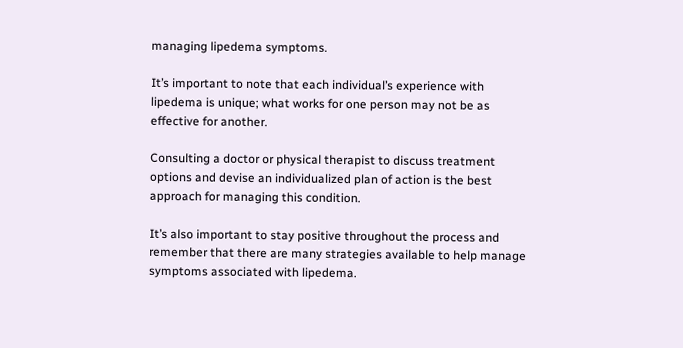managing lipedema symptoms.

It’s important to note that each individual’s experience with lipedema is unique; what works for one person may not be as effective for another.

Consulting a doctor or physical therapist to discuss treatment options and devise an individualized plan of action is the best approach for managing this condition.

It’s also important to stay positive throughout the process and remember that there are many strategies available to help manage symptoms associated with lipedema.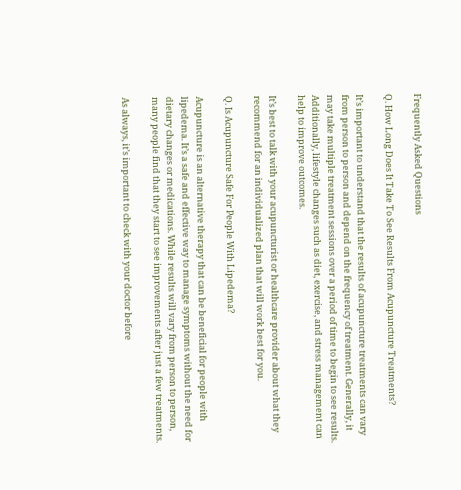Frequently Asked Questions

Q. How Long Does It Take To See Results From Acupuncture Treatments?

It’s important to understand that the results of acupuncture treatments can vary from person to person and depend on the frequency of treatment. Generally, it may take multiple treatment sessions over a period of time to begin to see results. Additionally, lifestyle changes such as diet, exercise, and stress management can help to improve outcomes.

It’s best to talk with your acupuncturist or healthcare provider about what they recommend for an individualized plan that will work best for you.

Q. Is Acupuncture Safe For People With Lipedema?

Acupuncture is an alternative therapy that can be beneficial for people with lipedema. It’s a safe and effective way to manage symptoms without the need for dietary changes or medications. While results will vary from person to person, many people find that they start to see improvements after just a few treatments.

As always, it’s important to check with your doctor before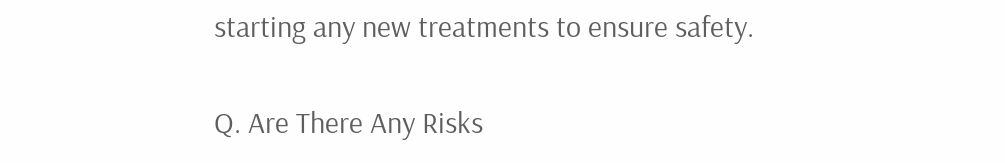starting any new treatments to ensure safety.

Q. Are There Any Risks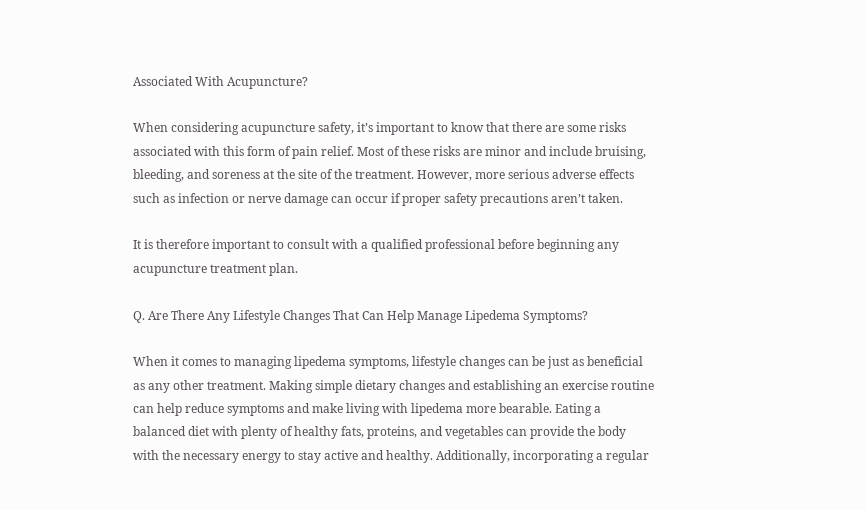Associated With Acupuncture?

When considering acupuncture safety, it’s important to know that there are some risks associated with this form of pain relief. Most of these risks are minor and include bruising, bleeding, and soreness at the site of the treatment. However, more serious adverse effects such as infection or nerve damage can occur if proper safety precautions aren’t taken.

It is therefore important to consult with a qualified professional before beginning any acupuncture treatment plan.

Q. Are There Any Lifestyle Changes That Can Help Manage Lipedema Symptoms?

When it comes to managing lipedema symptoms, lifestyle changes can be just as beneficial as any other treatment. Making simple dietary changes and establishing an exercise routine can help reduce symptoms and make living with lipedema more bearable. Eating a balanced diet with plenty of healthy fats, proteins, and vegetables can provide the body with the necessary energy to stay active and healthy. Additionally, incorporating a regular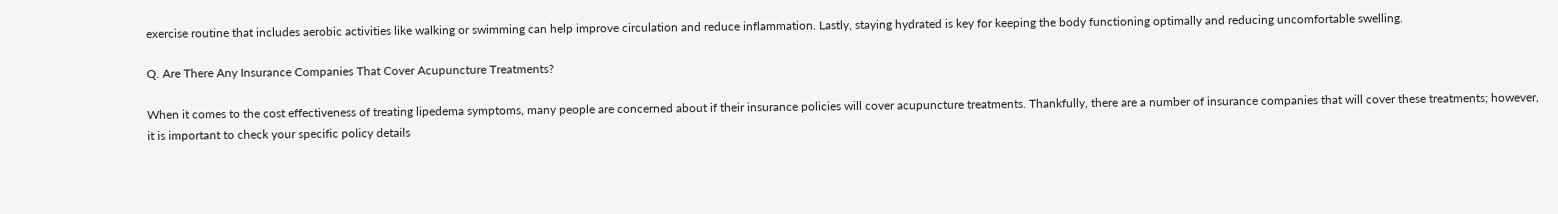exercise routine that includes aerobic activities like walking or swimming can help improve circulation and reduce inflammation. Lastly, staying hydrated is key for keeping the body functioning optimally and reducing uncomfortable swelling.

Q. Are There Any Insurance Companies That Cover Acupuncture Treatments?

When it comes to the cost effectiveness of treating lipedema symptoms, many people are concerned about if their insurance policies will cover acupuncture treatments. Thankfully, there are a number of insurance companies that will cover these treatments; however, it is important to check your specific policy details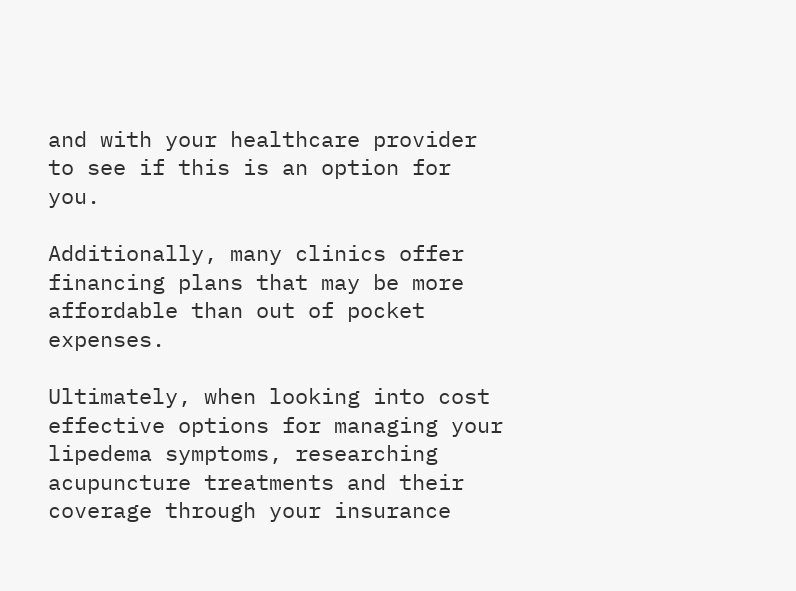and with your healthcare provider to see if this is an option for you.

Additionally, many clinics offer financing plans that may be more affordable than out of pocket expenses.

Ultimately, when looking into cost effective options for managing your lipedema symptoms, researching acupuncture treatments and their coverage through your insurance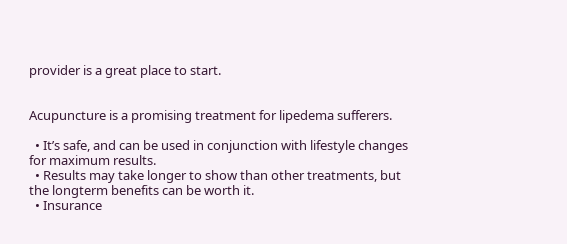provider is a great place to start.


Acupuncture is a promising treatment for lipedema sufferers.

  • It’s safe, and can be used in conjunction with lifestyle changes for maximum results.
  • Results may take longer to show than other treatments, but the longterm benefits can be worth it.
  • Insurance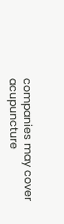companies may cover acupuncture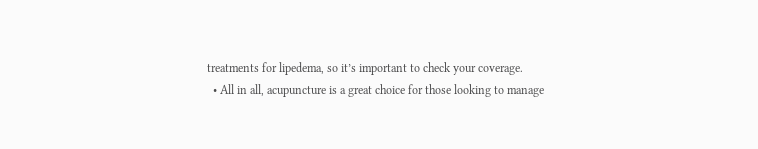treatments for lipedema, so it’s important to check your coverage.
  • All in all, acupuncture is a great choice for those looking to manage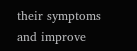their symptoms and improve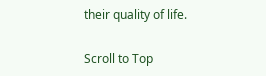their quality of life.

Scroll to Top